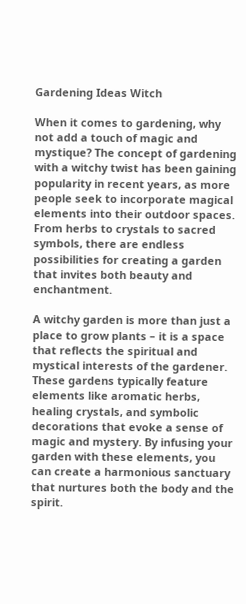Gardening Ideas Witch

When it comes to gardening, why not add a touch of magic and mystique? The concept of gardening with a witchy twist has been gaining popularity in recent years, as more people seek to incorporate magical elements into their outdoor spaces. From herbs to crystals to sacred symbols, there are endless possibilities for creating a garden that invites both beauty and enchantment.

A witchy garden is more than just a place to grow plants – it is a space that reflects the spiritual and mystical interests of the gardener. These gardens typically feature elements like aromatic herbs, healing crystals, and symbolic decorations that evoke a sense of magic and mystery. By infusing your garden with these elements, you can create a harmonious sanctuary that nurtures both the body and the spirit.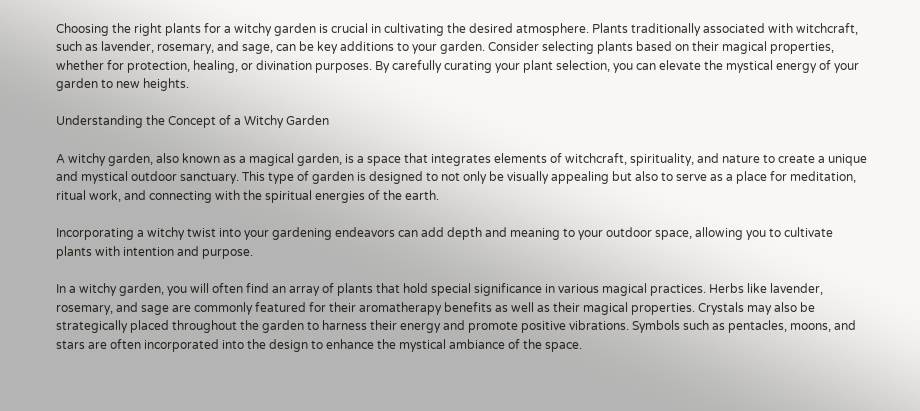Choosing the right plants for a witchy garden is crucial in cultivating the desired atmosphere. Plants traditionally associated with witchcraft, such as lavender, rosemary, and sage, can be key additions to your garden. Consider selecting plants based on their magical properties, whether for protection, healing, or divination purposes. By carefully curating your plant selection, you can elevate the mystical energy of your garden to new heights.

Understanding the Concept of a Witchy Garden

A witchy garden, also known as a magical garden, is a space that integrates elements of witchcraft, spirituality, and nature to create a unique and mystical outdoor sanctuary. This type of garden is designed to not only be visually appealing but also to serve as a place for meditation, ritual work, and connecting with the spiritual energies of the earth.

Incorporating a witchy twist into your gardening endeavors can add depth and meaning to your outdoor space, allowing you to cultivate plants with intention and purpose.

In a witchy garden, you will often find an array of plants that hold special significance in various magical practices. Herbs like lavender, rosemary, and sage are commonly featured for their aromatherapy benefits as well as their magical properties. Crystals may also be strategically placed throughout the garden to harness their energy and promote positive vibrations. Symbols such as pentacles, moons, and stars are often incorporated into the design to enhance the mystical ambiance of the space.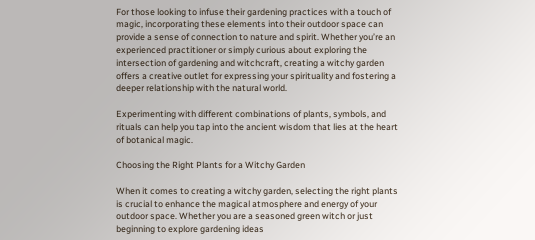For those looking to infuse their gardening practices with a touch of magic, incorporating these elements into their outdoor space can provide a sense of connection to nature and spirit. Whether you’re an experienced practitioner or simply curious about exploring the intersection of gardening and witchcraft, creating a witchy garden offers a creative outlet for expressing your spirituality and fostering a deeper relationship with the natural world.

Experimenting with different combinations of plants, symbols, and rituals can help you tap into the ancient wisdom that lies at the heart of botanical magic.

Choosing the Right Plants for a Witchy Garden

When it comes to creating a witchy garden, selecting the right plants is crucial to enhance the magical atmosphere and energy of your outdoor space. Whether you are a seasoned green witch or just beginning to explore gardening ideas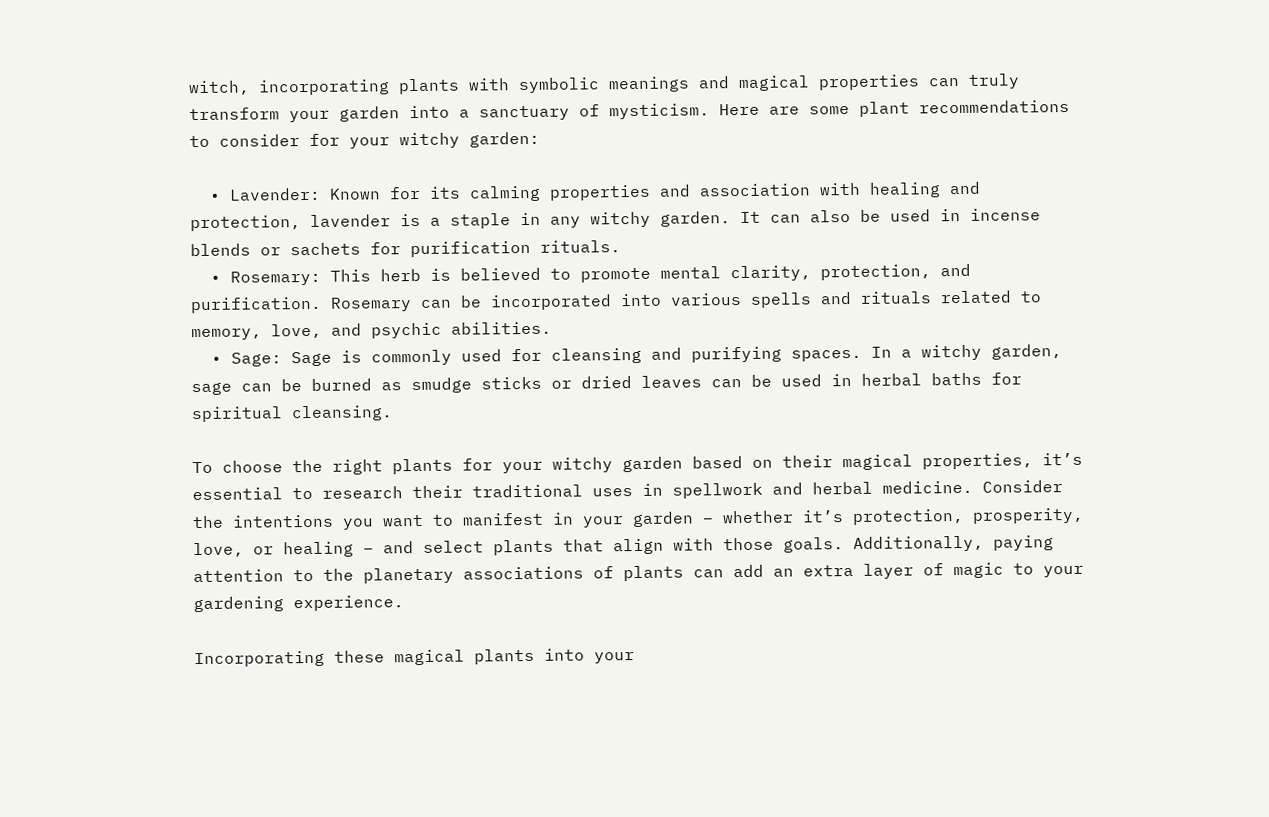witch, incorporating plants with symbolic meanings and magical properties can truly transform your garden into a sanctuary of mysticism. Here are some plant recommendations to consider for your witchy garden:

  • Lavender: Known for its calming properties and association with healing and protection, lavender is a staple in any witchy garden. It can also be used in incense blends or sachets for purification rituals.
  • Rosemary: This herb is believed to promote mental clarity, protection, and purification. Rosemary can be incorporated into various spells and rituals related to memory, love, and psychic abilities.
  • Sage: Sage is commonly used for cleansing and purifying spaces. In a witchy garden, sage can be burned as smudge sticks or dried leaves can be used in herbal baths for spiritual cleansing.

To choose the right plants for your witchy garden based on their magical properties, it’s essential to research their traditional uses in spellwork and herbal medicine. Consider the intentions you want to manifest in your garden – whether it’s protection, prosperity, love, or healing – and select plants that align with those goals. Additionally, paying attention to the planetary associations of plants can add an extra layer of magic to your gardening experience.

Incorporating these magical plants into your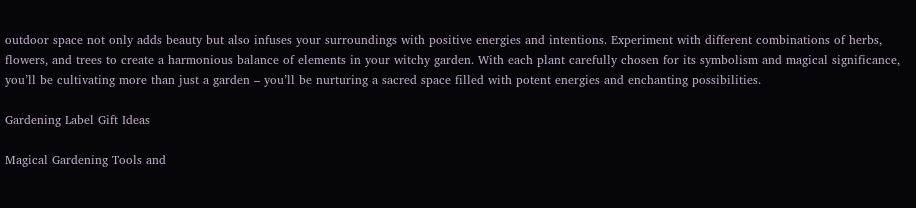outdoor space not only adds beauty but also infuses your surroundings with positive energies and intentions. Experiment with different combinations of herbs, flowers, and trees to create a harmonious balance of elements in your witchy garden. With each plant carefully chosen for its symbolism and magical significance, you’ll be cultivating more than just a garden – you’ll be nurturing a sacred space filled with potent energies and enchanting possibilities.

Gardening Label Gift Ideas

Magical Gardening Tools and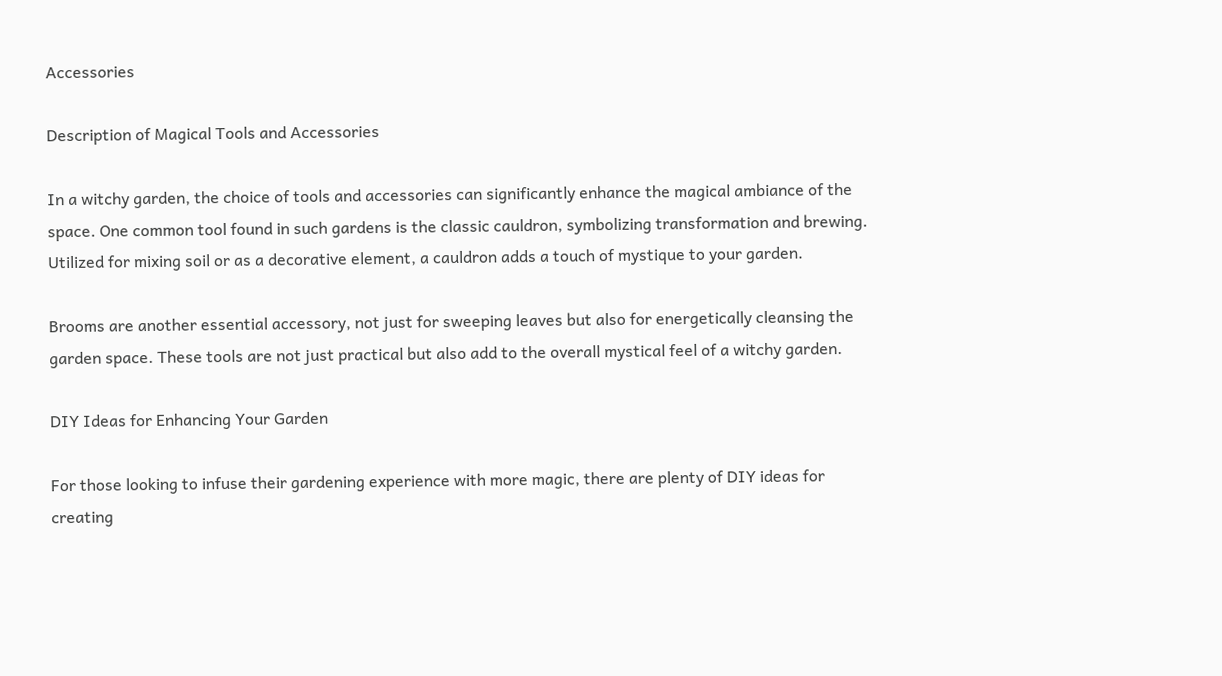Accessories

Description of Magical Tools and Accessories

In a witchy garden, the choice of tools and accessories can significantly enhance the magical ambiance of the space. One common tool found in such gardens is the classic cauldron, symbolizing transformation and brewing. Utilized for mixing soil or as a decorative element, a cauldron adds a touch of mystique to your garden.

Brooms are another essential accessory, not just for sweeping leaves but also for energetically cleansing the garden space. These tools are not just practical but also add to the overall mystical feel of a witchy garden.

DIY Ideas for Enhancing Your Garden

For those looking to infuse their gardening experience with more magic, there are plenty of DIY ideas for creating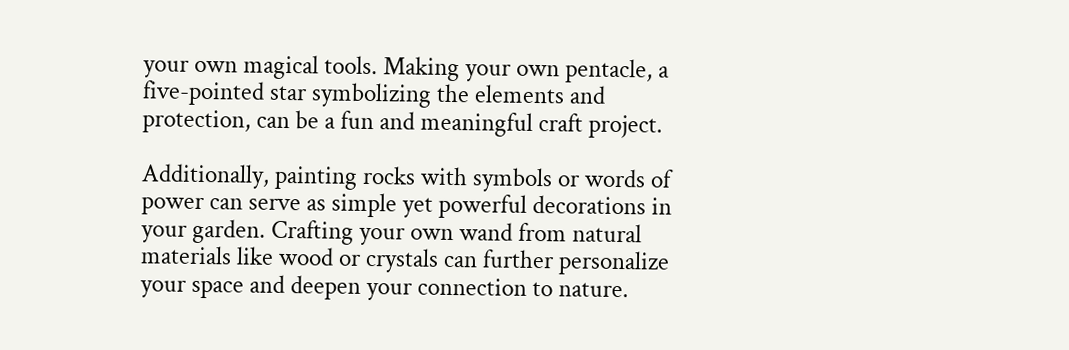your own magical tools. Making your own pentacle, a five-pointed star symbolizing the elements and protection, can be a fun and meaningful craft project.

Additionally, painting rocks with symbols or words of power can serve as simple yet powerful decorations in your garden. Crafting your own wand from natural materials like wood or crystals can further personalize your space and deepen your connection to nature.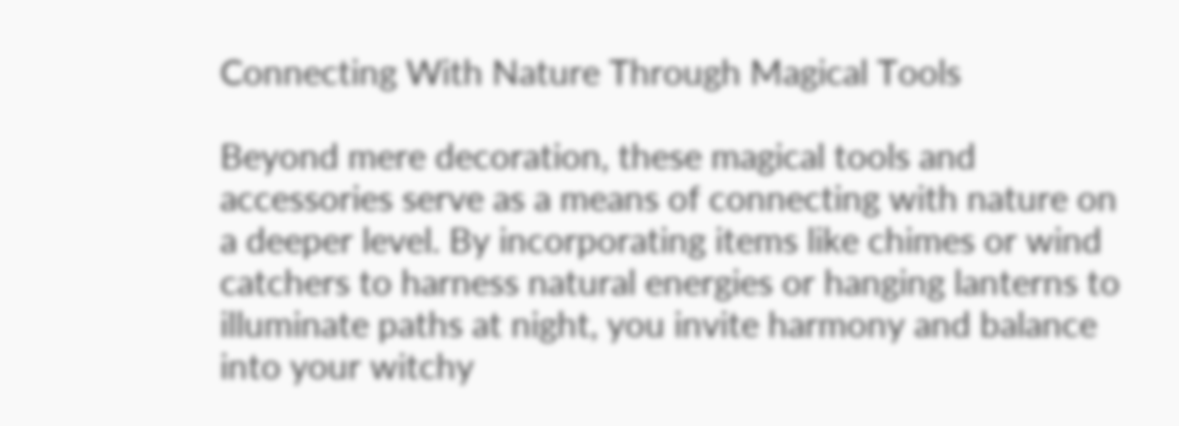Connecting With Nature Through Magical Tools

Beyond mere decoration, these magical tools and accessories serve as a means of connecting with nature on a deeper level. By incorporating items like chimes or wind catchers to harness natural energies or hanging lanterns to illuminate paths at night, you invite harmony and balance into your witchy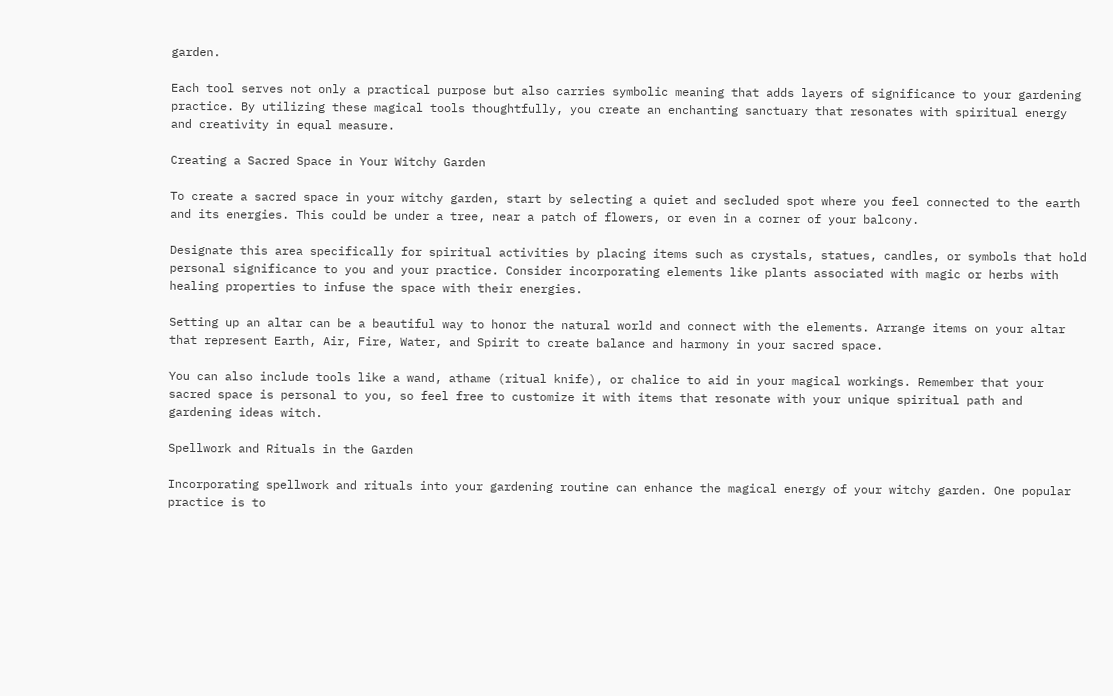garden.

Each tool serves not only a practical purpose but also carries symbolic meaning that adds layers of significance to your gardening practice. By utilizing these magical tools thoughtfully, you create an enchanting sanctuary that resonates with spiritual energy and creativity in equal measure.

Creating a Sacred Space in Your Witchy Garden

To create a sacred space in your witchy garden, start by selecting a quiet and secluded spot where you feel connected to the earth and its energies. This could be under a tree, near a patch of flowers, or even in a corner of your balcony.

Designate this area specifically for spiritual activities by placing items such as crystals, statues, candles, or symbols that hold personal significance to you and your practice. Consider incorporating elements like plants associated with magic or herbs with healing properties to infuse the space with their energies.

Setting up an altar can be a beautiful way to honor the natural world and connect with the elements. Arrange items on your altar that represent Earth, Air, Fire, Water, and Spirit to create balance and harmony in your sacred space.

You can also include tools like a wand, athame (ritual knife), or chalice to aid in your magical workings. Remember that your sacred space is personal to you, so feel free to customize it with items that resonate with your unique spiritual path and gardening ideas witch.

Spellwork and Rituals in the Garden

Incorporating spellwork and rituals into your gardening routine can enhance the magical energy of your witchy garden. One popular practice is to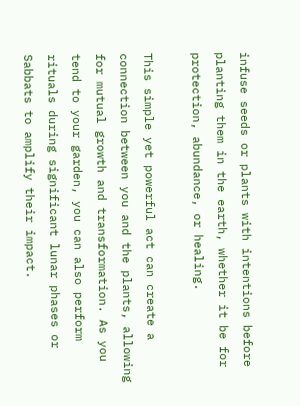infuse seeds or plants with intentions before planting them in the earth, whether it be for protection, abundance, or healing.

This simple yet powerful act can create a connection between you and the plants, allowing for mutual growth and transformation. As you tend to your garden, you can also perform rituals during significant lunar phases or Sabbats to amplify their impact.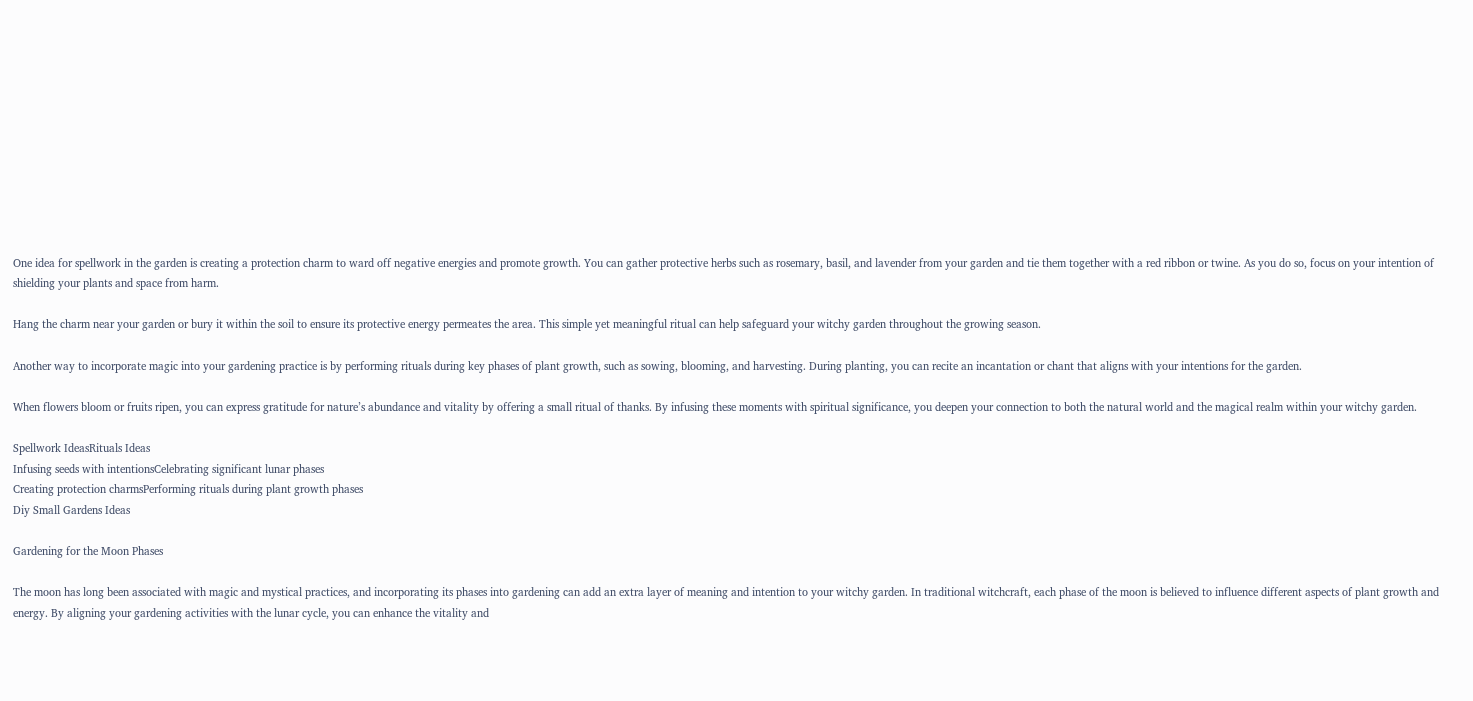One idea for spellwork in the garden is creating a protection charm to ward off negative energies and promote growth. You can gather protective herbs such as rosemary, basil, and lavender from your garden and tie them together with a red ribbon or twine. As you do so, focus on your intention of shielding your plants and space from harm.

Hang the charm near your garden or bury it within the soil to ensure its protective energy permeates the area. This simple yet meaningful ritual can help safeguard your witchy garden throughout the growing season.

Another way to incorporate magic into your gardening practice is by performing rituals during key phases of plant growth, such as sowing, blooming, and harvesting. During planting, you can recite an incantation or chant that aligns with your intentions for the garden.

When flowers bloom or fruits ripen, you can express gratitude for nature’s abundance and vitality by offering a small ritual of thanks. By infusing these moments with spiritual significance, you deepen your connection to both the natural world and the magical realm within your witchy garden.

Spellwork IdeasRituals Ideas
Infusing seeds with intentionsCelebrating significant lunar phases
Creating protection charmsPerforming rituals during plant growth phases
Diy Small Gardens Ideas

Gardening for the Moon Phases

The moon has long been associated with magic and mystical practices, and incorporating its phases into gardening can add an extra layer of meaning and intention to your witchy garden. In traditional witchcraft, each phase of the moon is believed to influence different aspects of plant growth and energy. By aligning your gardening activities with the lunar cycle, you can enhance the vitality and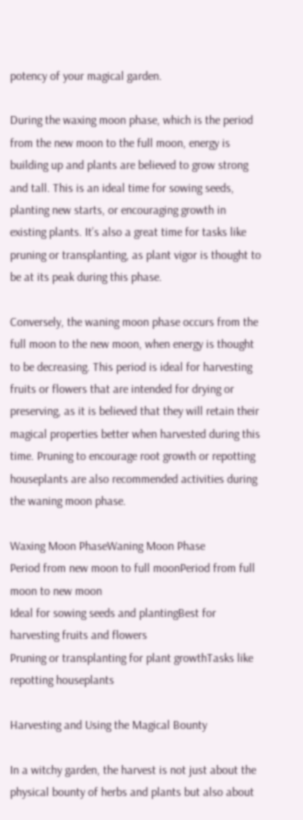potency of your magical garden.

During the waxing moon phase, which is the period from the new moon to the full moon, energy is building up and plants are believed to grow strong and tall. This is an ideal time for sowing seeds, planting new starts, or encouraging growth in existing plants. It’s also a great time for tasks like pruning or transplanting, as plant vigor is thought to be at its peak during this phase.

Conversely, the waning moon phase occurs from the full moon to the new moon, when energy is thought to be decreasing. This period is ideal for harvesting fruits or flowers that are intended for drying or preserving, as it is believed that they will retain their magical properties better when harvested during this time. Pruning to encourage root growth or repotting houseplants are also recommended activities during the waning moon phase.

Waxing Moon PhaseWaning Moon Phase
Period from new moon to full moonPeriod from full moon to new moon
Ideal for sowing seeds and plantingBest for harvesting fruits and flowers
Pruning or transplanting for plant growthTasks like repotting houseplants

Harvesting and Using the Magical Bounty

In a witchy garden, the harvest is not just about the physical bounty of herbs and plants but also about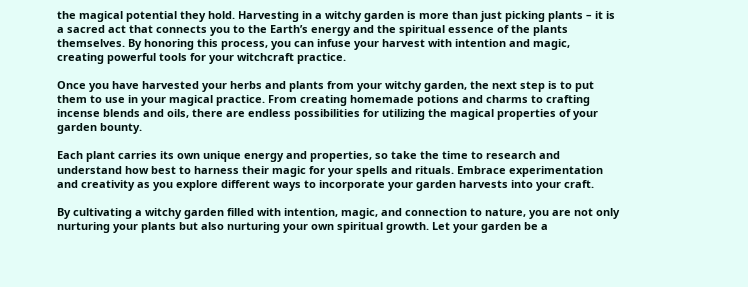the magical potential they hold. Harvesting in a witchy garden is more than just picking plants – it is a sacred act that connects you to the Earth’s energy and the spiritual essence of the plants themselves. By honoring this process, you can infuse your harvest with intention and magic, creating powerful tools for your witchcraft practice.

Once you have harvested your herbs and plants from your witchy garden, the next step is to put them to use in your magical practice. From creating homemade potions and charms to crafting incense blends and oils, there are endless possibilities for utilizing the magical properties of your garden bounty.

Each plant carries its own unique energy and properties, so take the time to research and understand how best to harness their magic for your spells and rituals. Embrace experimentation and creativity as you explore different ways to incorporate your garden harvests into your craft.

By cultivating a witchy garden filled with intention, magic, and connection to nature, you are not only nurturing your plants but also nurturing your own spiritual growth. Let your garden be a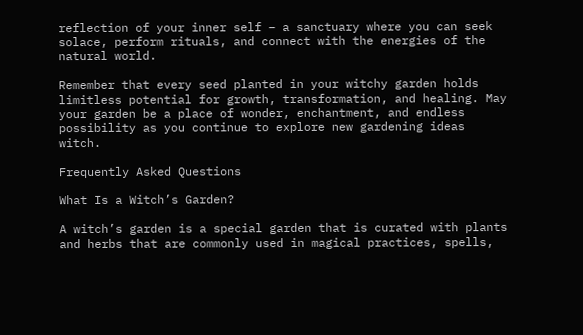reflection of your inner self – a sanctuary where you can seek solace, perform rituals, and connect with the energies of the natural world.

Remember that every seed planted in your witchy garden holds limitless potential for growth, transformation, and healing. May your garden be a place of wonder, enchantment, and endless possibility as you continue to explore new gardening ideas witch.

Frequently Asked Questions

What Is a Witch’s Garden?

A witch’s garden is a special garden that is curated with plants and herbs that are commonly used in magical practices, spells,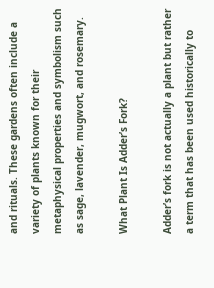and rituals. These gardens often include a variety of plants known for their metaphysical properties and symbolism such as sage, lavender, mugwort, and rosemary.

What Plant Is Adder’s Fork?

Adder’s fork is not actually a plant but rather a term that has been used historically to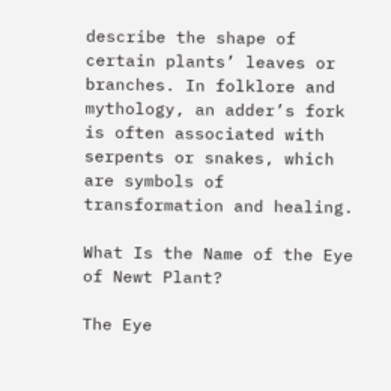describe the shape of certain plants’ leaves or branches. In folklore and mythology, an adder’s fork is often associated with serpents or snakes, which are symbols of transformation and healing.

What Is the Name of the Eye of Newt Plant?

The Eye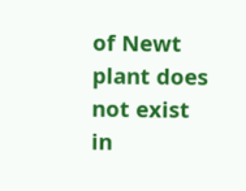of Newt plant does not exist in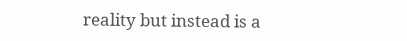reality but instead is a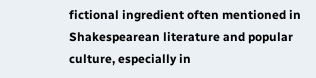fictional ingredient often mentioned in Shakespearean literature and popular culture, especially in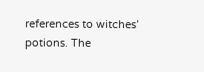references to witches’ potions. The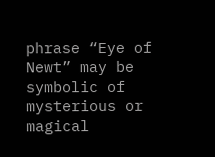phrase “Eye of Newt” may be symbolic of mysterious or magical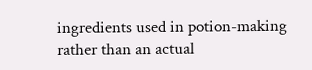ingredients used in potion-making rather than an actual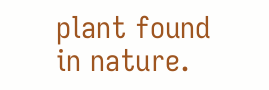plant found in nature.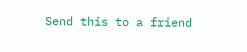Send this to a friend